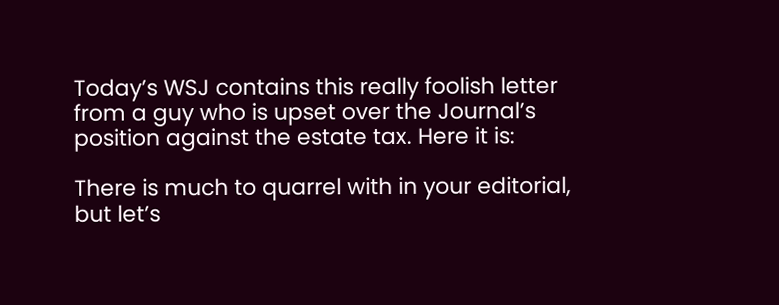Today’s WSJ contains this really foolish letter from a guy who is upset over the Journal’s position against the estate tax. Here it is:

There is much to quarrel with in your editorial, but let’s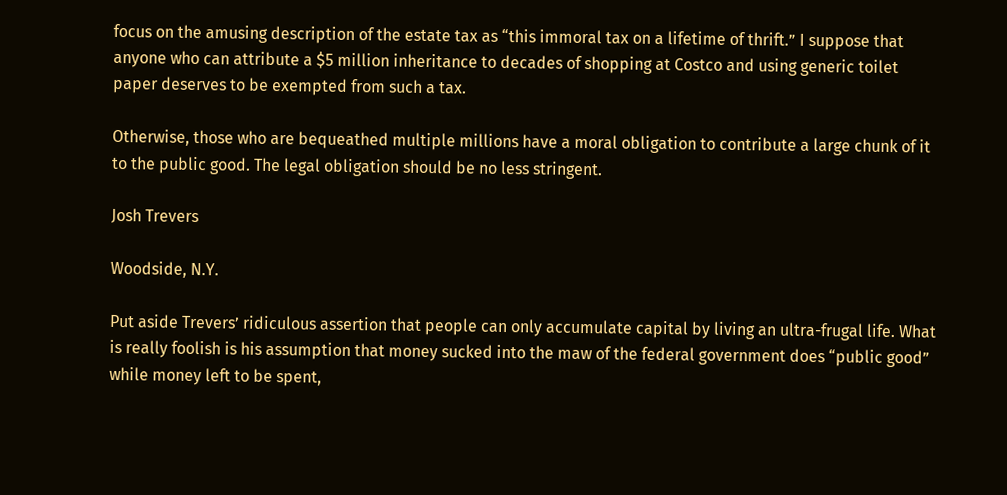focus on the amusing description of the estate tax as “this immoral tax on a lifetime of thrift.” I suppose that anyone who can attribute a $5 million inheritance to decades of shopping at Costco and using generic toilet paper deserves to be exempted from such a tax.

Otherwise, those who are bequeathed multiple millions have a moral obligation to contribute a large chunk of it to the public good. The legal obligation should be no less stringent.

Josh Trevers

Woodside, N.Y.

Put aside Trevers’ ridiculous assertion that people can only accumulate capital by living an ultra-frugal life. What is really foolish is his assumption that money sucked into the maw of the federal government does “public good” while money left to be spent,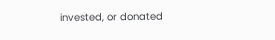invested, or donated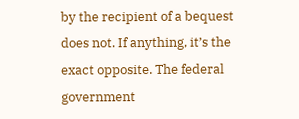by the recipient of a bequest does not. If anything, it’s the exact opposite. The federal government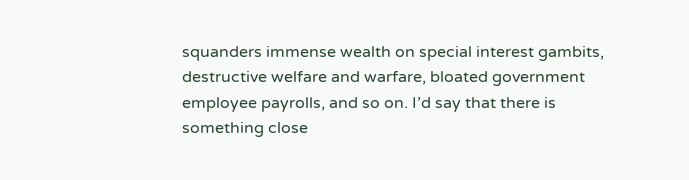squanders immense wealth on special interest gambits, destructive welfare and warfare, bloated government employee payrolls, and so on. I’d say that there is something close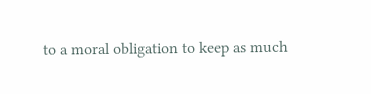to a moral obligation to keep as much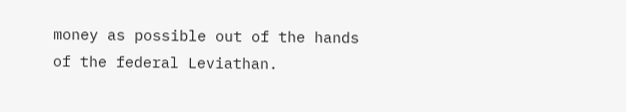money as possible out of the hands of the federal Leviathan.